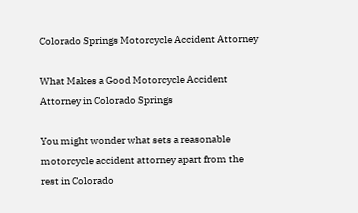Colorado Springs Motorcycle Accident Attorney

What Makes a Good Motorcycle Accident Attorney in Colorado Springs

You might wonder what sets a reasonable motorcycle accident attorney apart from the rest in Colorado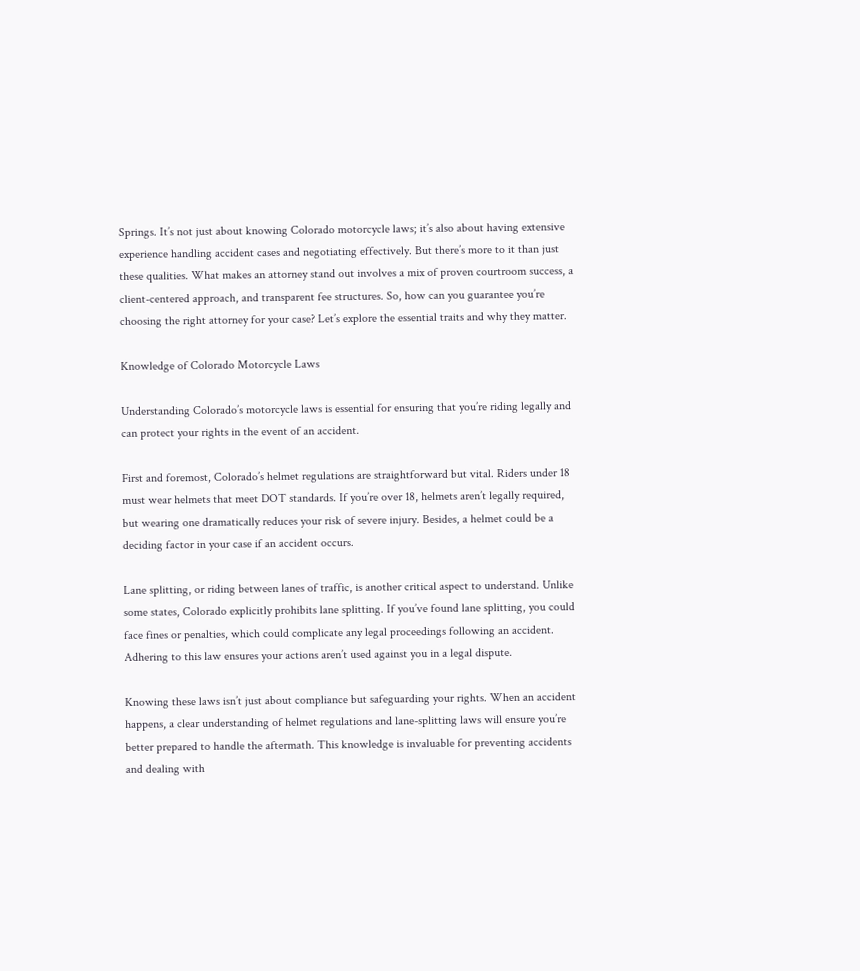Springs. It’s not just about knowing Colorado motorcycle laws; it’s also about having extensive experience handling accident cases and negotiating effectively. But there’s more to it than just these qualities. What makes an attorney stand out involves a mix of proven courtroom success, a client-centered approach, and transparent fee structures. So, how can you guarantee you’re choosing the right attorney for your case? Let’s explore the essential traits and why they matter.

Knowledge of Colorado Motorcycle Laws

Understanding Colorado’s motorcycle laws is essential for ensuring that you’re riding legally and can protect your rights in the event of an accident.

First and foremost, Colorado’s helmet regulations are straightforward but vital. Riders under 18 must wear helmets that meet DOT standards. If you’re over 18, helmets aren’t legally required, but wearing one dramatically reduces your risk of severe injury. Besides, a helmet could be a deciding factor in your case if an accident occurs.

Lane splitting, or riding between lanes of traffic, is another critical aspect to understand. Unlike some states, Colorado explicitly prohibits lane splitting. If you’ve found lane splitting, you could face fines or penalties, which could complicate any legal proceedings following an accident. Adhering to this law ensures your actions aren’t used against you in a legal dispute.

Knowing these laws isn’t just about compliance but safeguarding your rights. When an accident happens, a clear understanding of helmet regulations and lane-splitting laws will ensure you’re better prepared to handle the aftermath. This knowledge is invaluable for preventing accidents and dealing with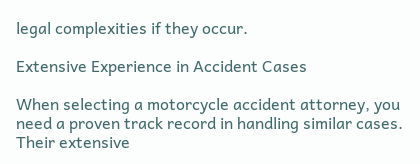legal complexities if they occur.

Extensive Experience in Accident Cases

When selecting a motorcycle accident attorney, you need a proven track record in handling similar cases. Their extensive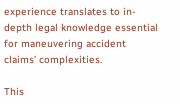experience translates to in-depth legal knowledge essential for maneuvering accident claims’ complexities.

This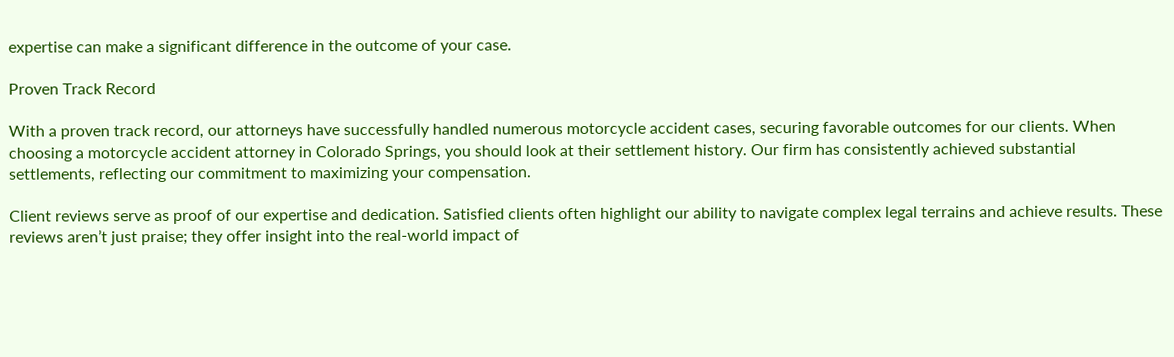expertise can make a significant difference in the outcome of your case.

Proven Track Record

With a proven track record, our attorneys have successfully handled numerous motorcycle accident cases, securing favorable outcomes for our clients. When choosing a motorcycle accident attorney in Colorado Springs, you should look at their settlement history. Our firm has consistently achieved substantial settlements, reflecting our commitment to maximizing your compensation.

Client reviews serve as proof of our expertise and dedication. Satisfied clients often highlight our ability to navigate complex legal terrains and achieve results. These reviews aren’t just praise; they offer insight into the real-world impact of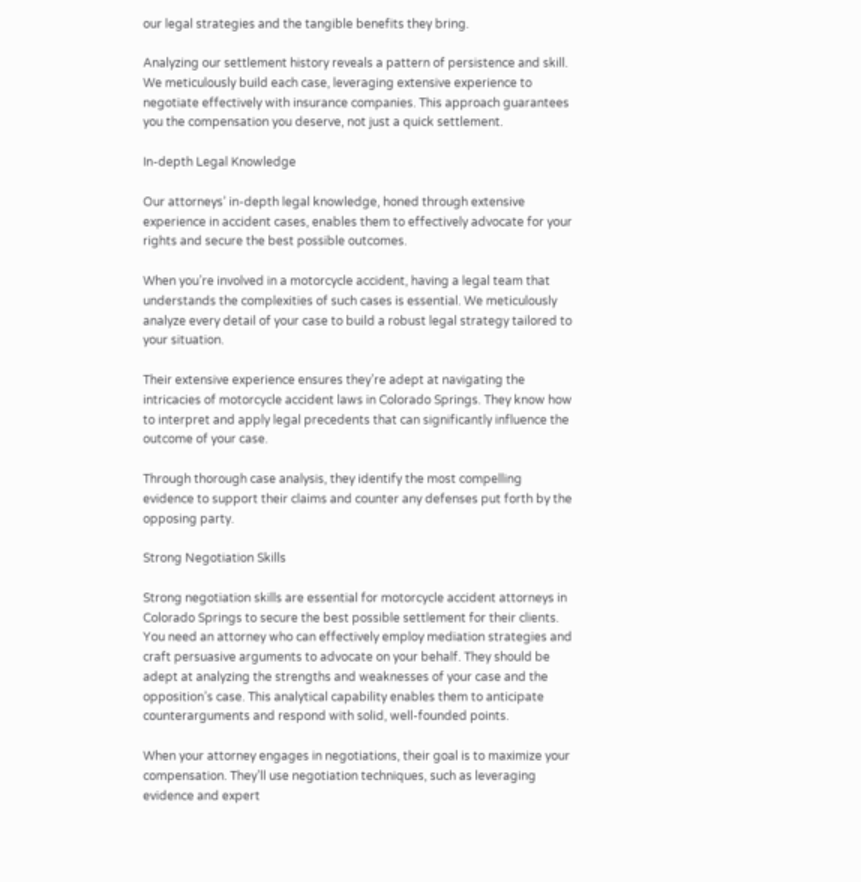our legal strategies and the tangible benefits they bring.

Analyzing our settlement history reveals a pattern of persistence and skill. We meticulously build each case, leveraging extensive experience to negotiate effectively with insurance companies. This approach guarantees you the compensation you deserve, not just a quick settlement.

In-depth Legal Knowledge

Our attorneys’ in-depth legal knowledge, honed through extensive experience in accident cases, enables them to effectively advocate for your rights and secure the best possible outcomes.

When you’re involved in a motorcycle accident, having a legal team that understands the complexities of such cases is essential. We meticulously analyze every detail of your case to build a robust legal strategy tailored to your situation.

Their extensive experience ensures they’re adept at navigating the intricacies of motorcycle accident laws in Colorado Springs. They know how to interpret and apply legal precedents that can significantly influence the outcome of your case.

Through thorough case analysis, they identify the most compelling evidence to support their claims and counter any defenses put forth by the opposing party.

Strong Negotiation Skills

Strong negotiation skills are essential for motorcycle accident attorneys in Colorado Springs to secure the best possible settlement for their clients. You need an attorney who can effectively employ mediation strategies and craft persuasive arguments to advocate on your behalf. They should be adept at analyzing the strengths and weaknesses of your case and the opposition’s case. This analytical capability enables them to anticipate counterarguments and respond with solid, well-founded points.

When your attorney engages in negotiations, their goal is to maximize your compensation. They’ll use negotiation techniques, such as leveraging evidence and expert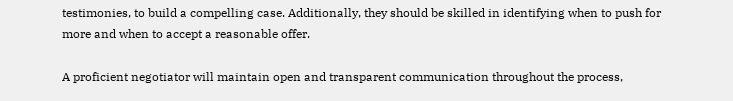testimonies, to build a compelling case. Additionally, they should be skilled in identifying when to push for more and when to accept a reasonable offer.

A proficient negotiator will maintain open and transparent communication throughout the process,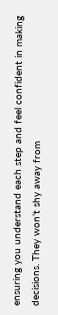ensuring you understand each step and feel confident in making decisions. They won’t shy away from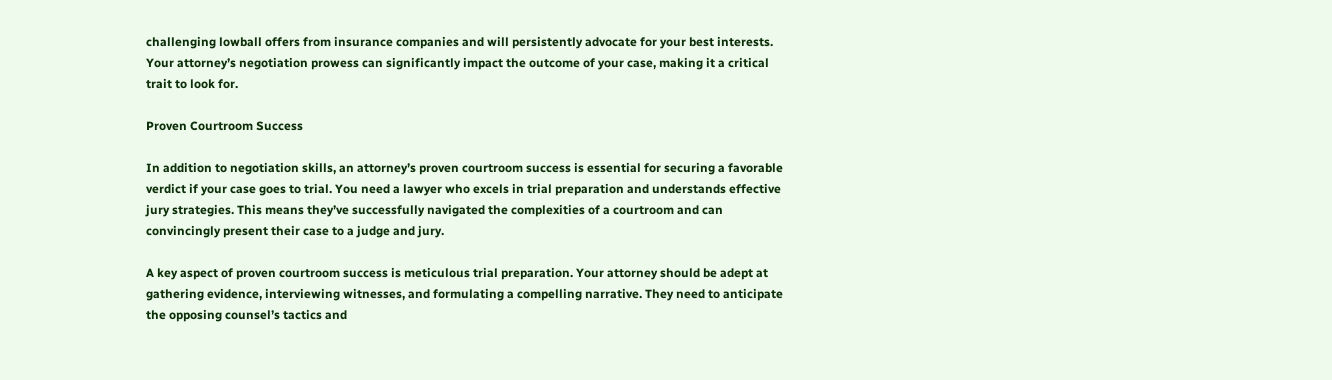challenging lowball offers from insurance companies and will persistently advocate for your best interests. Your attorney’s negotiation prowess can significantly impact the outcome of your case, making it a critical trait to look for.

Proven Courtroom Success

In addition to negotiation skills, an attorney’s proven courtroom success is essential for securing a favorable verdict if your case goes to trial. You need a lawyer who excels in trial preparation and understands effective jury strategies. This means they’ve successfully navigated the complexities of a courtroom and can convincingly present their case to a judge and jury.

A key aspect of proven courtroom success is meticulous trial preparation. Your attorney should be adept at gathering evidence, interviewing witnesses, and formulating a compelling narrative. They need to anticipate the opposing counsel’s tactics and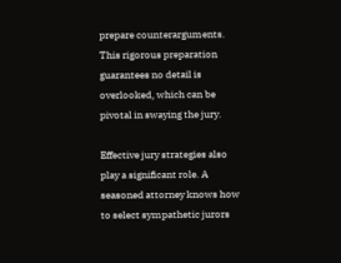prepare counterarguments. This rigorous preparation guarantees no detail is overlooked, which can be pivotal in swaying the jury.

Effective jury strategies also play a significant role. A seasoned attorney knows how to select sympathetic jurors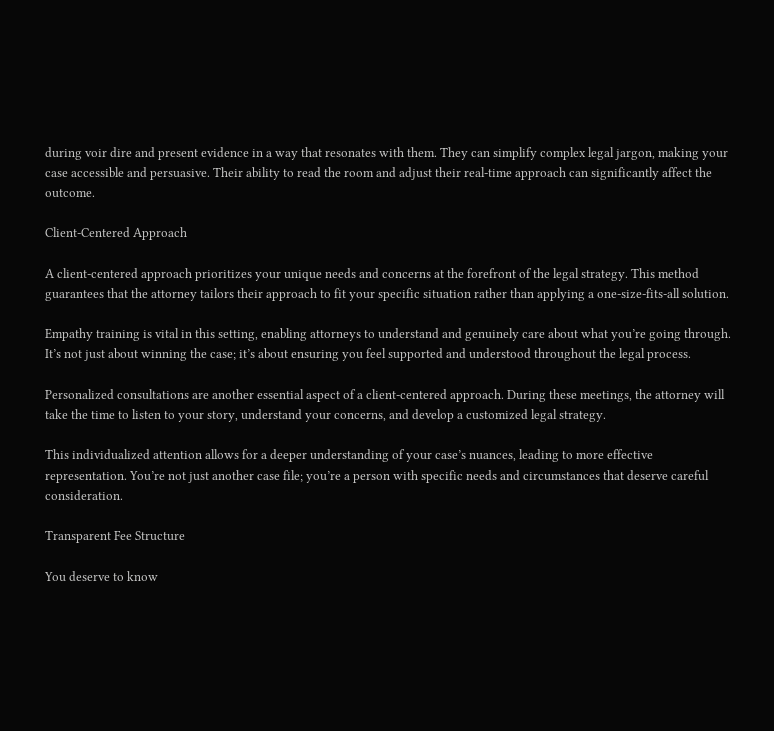during voir dire and present evidence in a way that resonates with them. They can simplify complex legal jargon, making your case accessible and persuasive. Their ability to read the room and adjust their real-time approach can significantly affect the outcome.

Client-Centered Approach

A client-centered approach prioritizes your unique needs and concerns at the forefront of the legal strategy. This method guarantees that the attorney tailors their approach to fit your specific situation rather than applying a one-size-fits-all solution.

Empathy training is vital in this setting, enabling attorneys to understand and genuinely care about what you’re going through. It’s not just about winning the case; it’s about ensuring you feel supported and understood throughout the legal process.

Personalized consultations are another essential aspect of a client-centered approach. During these meetings, the attorney will take the time to listen to your story, understand your concerns, and develop a customized legal strategy.

This individualized attention allows for a deeper understanding of your case’s nuances, leading to more effective representation. You’re not just another case file; you’re a person with specific needs and circumstances that deserve careful consideration.

Transparent Fee Structure

You deserve to know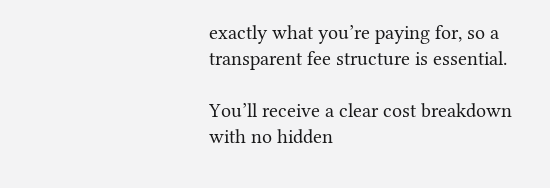exactly what you’re paying for, so a transparent fee structure is essential.

You’ll receive a clear cost breakdown with no hidden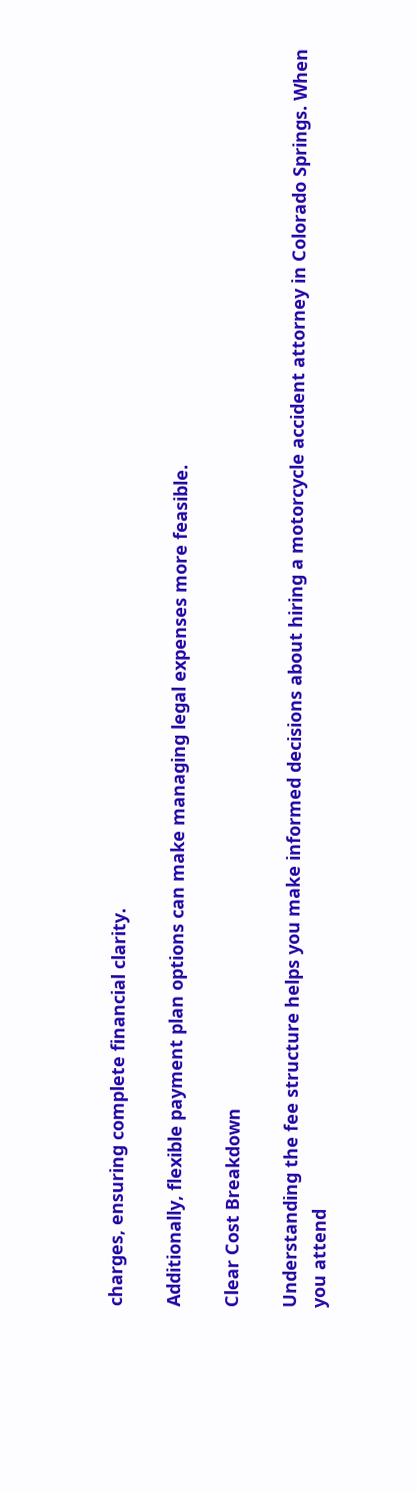charges, ensuring complete financial clarity.

Additionally, flexible payment plan options can make managing legal expenses more feasible.

Clear Cost Breakdown

Understanding the fee structure helps you make informed decisions about hiring a motorcycle accident attorney in Colorado Springs. When you attend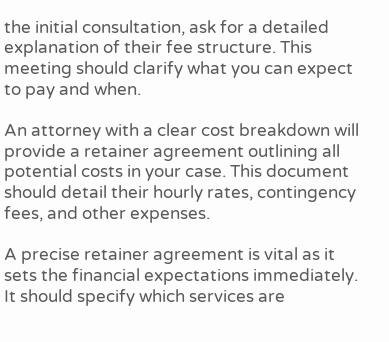the initial consultation, ask for a detailed explanation of their fee structure. This meeting should clarify what you can expect to pay and when.

An attorney with a clear cost breakdown will provide a retainer agreement outlining all potential costs in your case. This document should detail their hourly rates, contingency fees, and other expenses.

A precise retainer agreement is vital as it sets the financial expectations immediately. It should specify which services are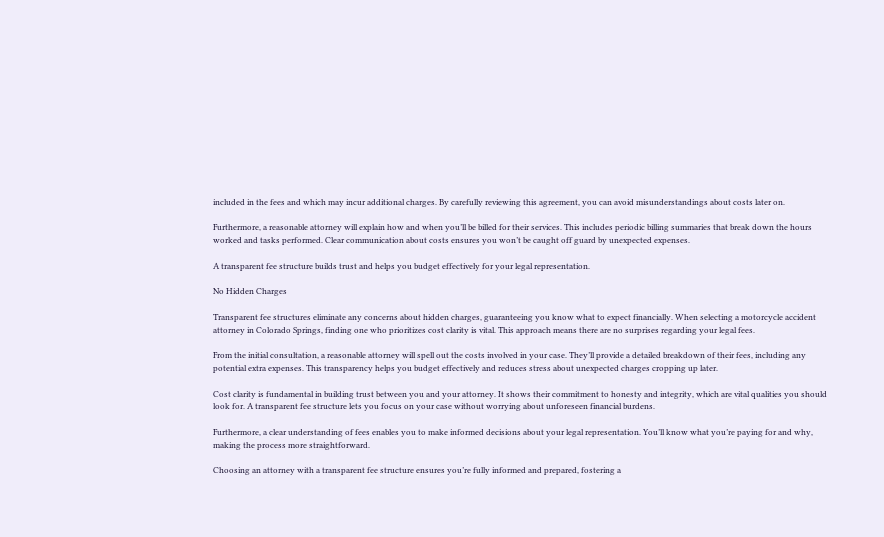included in the fees and which may incur additional charges. By carefully reviewing this agreement, you can avoid misunderstandings about costs later on.

Furthermore, a reasonable attorney will explain how and when you’ll be billed for their services. This includes periodic billing summaries that break down the hours worked and tasks performed. Clear communication about costs ensures you won’t be caught off guard by unexpected expenses.

A transparent fee structure builds trust and helps you budget effectively for your legal representation.

No Hidden Charges

Transparent fee structures eliminate any concerns about hidden charges, guaranteeing you know what to expect financially. When selecting a motorcycle accident attorney in Colorado Springs, finding one who prioritizes cost clarity is vital. This approach means there are no surprises regarding your legal fees.

From the initial consultation, a reasonable attorney will spell out the costs involved in your case. They’ll provide a detailed breakdown of their fees, including any potential extra expenses. This transparency helps you budget effectively and reduces stress about unexpected charges cropping up later.

Cost clarity is fundamental in building trust between you and your attorney. It shows their commitment to honesty and integrity, which are vital qualities you should look for. A transparent fee structure lets you focus on your case without worrying about unforeseen financial burdens.

Furthermore, a clear understanding of fees enables you to make informed decisions about your legal representation. You’ll know what you’re paying for and why, making the process more straightforward.

Choosing an attorney with a transparent fee structure ensures you’re fully informed and prepared, fostering a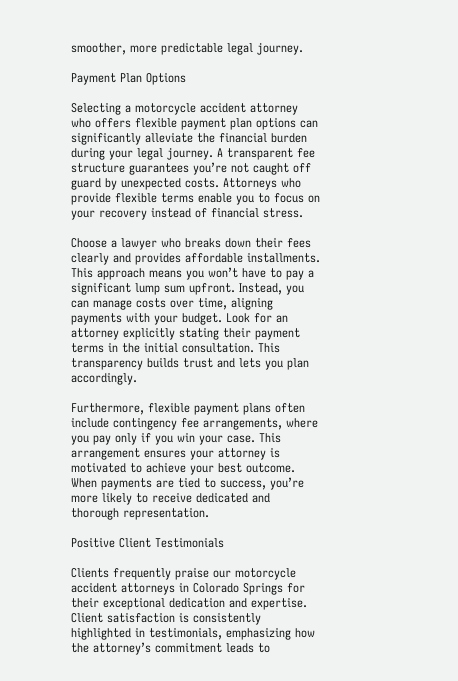smoother, more predictable legal journey.

Payment Plan Options

Selecting a motorcycle accident attorney who offers flexible payment plan options can significantly alleviate the financial burden during your legal journey. A transparent fee structure guarantees you’re not caught off guard by unexpected costs. Attorneys who provide flexible terms enable you to focus on your recovery instead of financial stress.

Choose a lawyer who breaks down their fees clearly and provides affordable installments. This approach means you won’t have to pay a significant lump sum upfront. Instead, you can manage costs over time, aligning payments with your budget. Look for an attorney explicitly stating their payment terms in the initial consultation. This transparency builds trust and lets you plan accordingly.

Furthermore, flexible payment plans often include contingency fee arrangements, where you pay only if you win your case. This arrangement ensures your attorney is motivated to achieve your best outcome. When payments are tied to success, you’re more likely to receive dedicated and thorough representation.

Positive Client Testimonials

Clients frequently praise our motorcycle accident attorneys in Colorado Springs for their exceptional dedication and expertise. Client satisfaction is consistently highlighted in testimonials, emphasizing how the attorney’s commitment leads to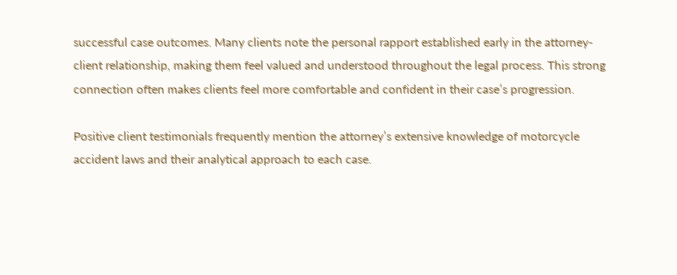successful case outcomes. Many clients note the personal rapport established early in the attorney-client relationship, making them feel valued and understood throughout the legal process. This strong connection often makes clients feel more comfortable and confident in their case’s progression.

Positive client testimonials frequently mention the attorney’s extensive knowledge of motorcycle accident laws and their analytical approach to each case.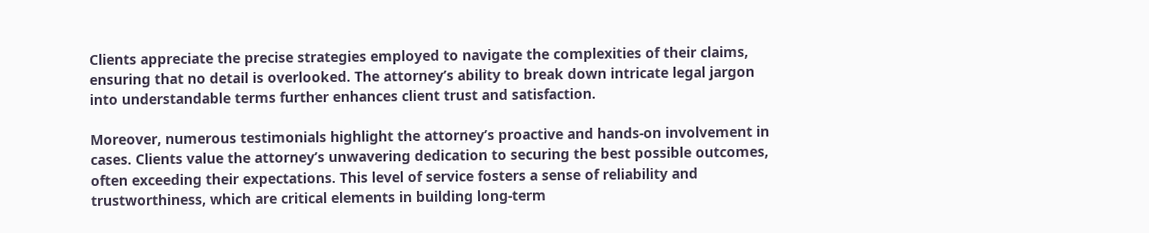Clients appreciate the precise strategies employed to navigate the complexities of their claims, ensuring that no detail is overlooked. The attorney’s ability to break down intricate legal jargon into understandable terms further enhances client trust and satisfaction.

Moreover, numerous testimonials highlight the attorney’s proactive and hands-on involvement in cases. Clients value the attorney’s unwavering dedication to securing the best possible outcomes, often exceeding their expectations. This level of service fosters a sense of reliability and trustworthiness, which are critical elements in building long-term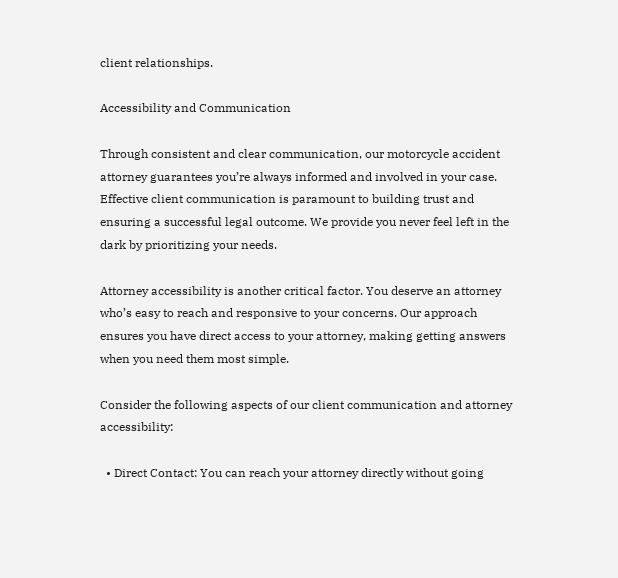client relationships.

Accessibility and Communication

Through consistent and clear communication, our motorcycle accident attorney guarantees you’re always informed and involved in your case. Effective client communication is paramount to building trust and ensuring a successful legal outcome. We provide you never feel left in the dark by prioritizing your needs.

Attorney accessibility is another critical factor. You deserve an attorney who’s easy to reach and responsive to your concerns. Our approach ensures you have direct access to your attorney, making getting answers when you need them most simple.

Consider the following aspects of our client communication and attorney accessibility:

  • Direct Contact: You can reach your attorney directly without going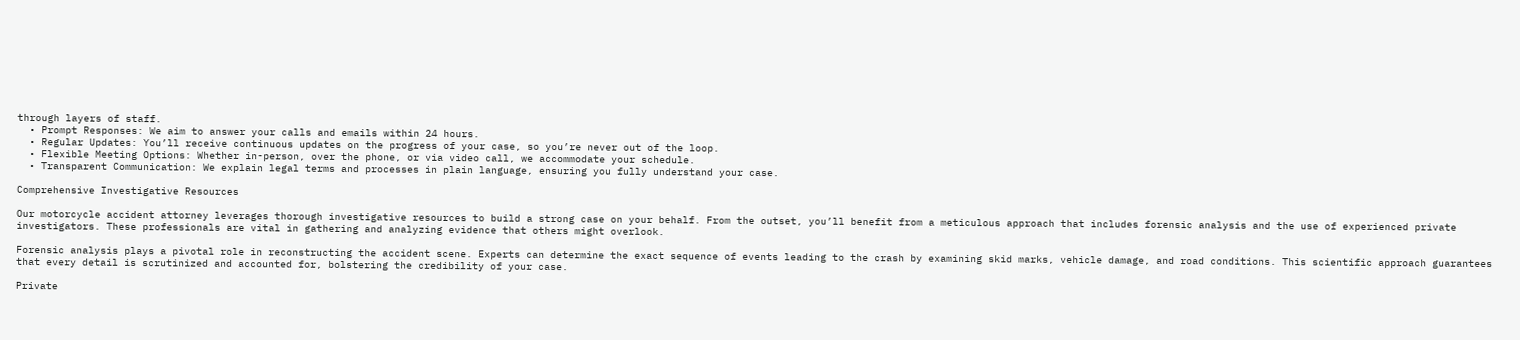through layers of staff.
  • Prompt Responses: We aim to answer your calls and emails within 24 hours.
  • Regular Updates: You’ll receive continuous updates on the progress of your case, so you’re never out of the loop.
  • Flexible Meeting Options: Whether in-person, over the phone, or via video call, we accommodate your schedule.
  • Transparent Communication: We explain legal terms and processes in plain language, ensuring you fully understand your case.

Comprehensive Investigative Resources

Our motorcycle accident attorney leverages thorough investigative resources to build a strong case on your behalf. From the outset, you’ll benefit from a meticulous approach that includes forensic analysis and the use of experienced private investigators. These professionals are vital in gathering and analyzing evidence that others might overlook.

Forensic analysis plays a pivotal role in reconstructing the accident scene. Experts can determine the exact sequence of events leading to the crash by examining skid marks, vehicle damage, and road conditions. This scientific approach guarantees that every detail is scrutinized and accounted for, bolstering the credibility of your case.

Private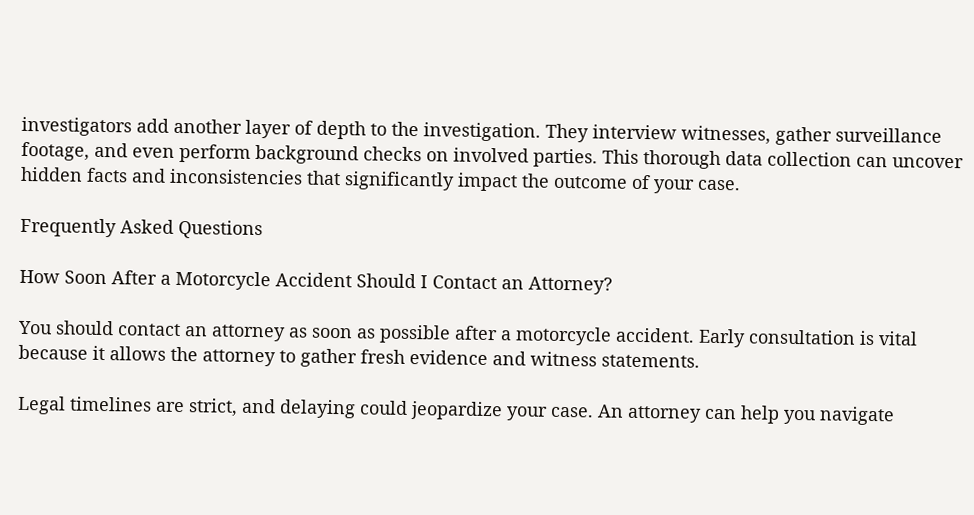investigators add another layer of depth to the investigation. They interview witnesses, gather surveillance footage, and even perform background checks on involved parties. This thorough data collection can uncover hidden facts and inconsistencies that significantly impact the outcome of your case.

Frequently Asked Questions

How Soon After a Motorcycle Accident Should I Contact an Attorney?

You should contact an attorney as soon as possible after a motorcycle accident. Early consultation is vital because it allows the attorney to gather fresh evidence and witness statements.

Legal timelines are strict, and delaying could jeopardize your case. An attorney can help you navigate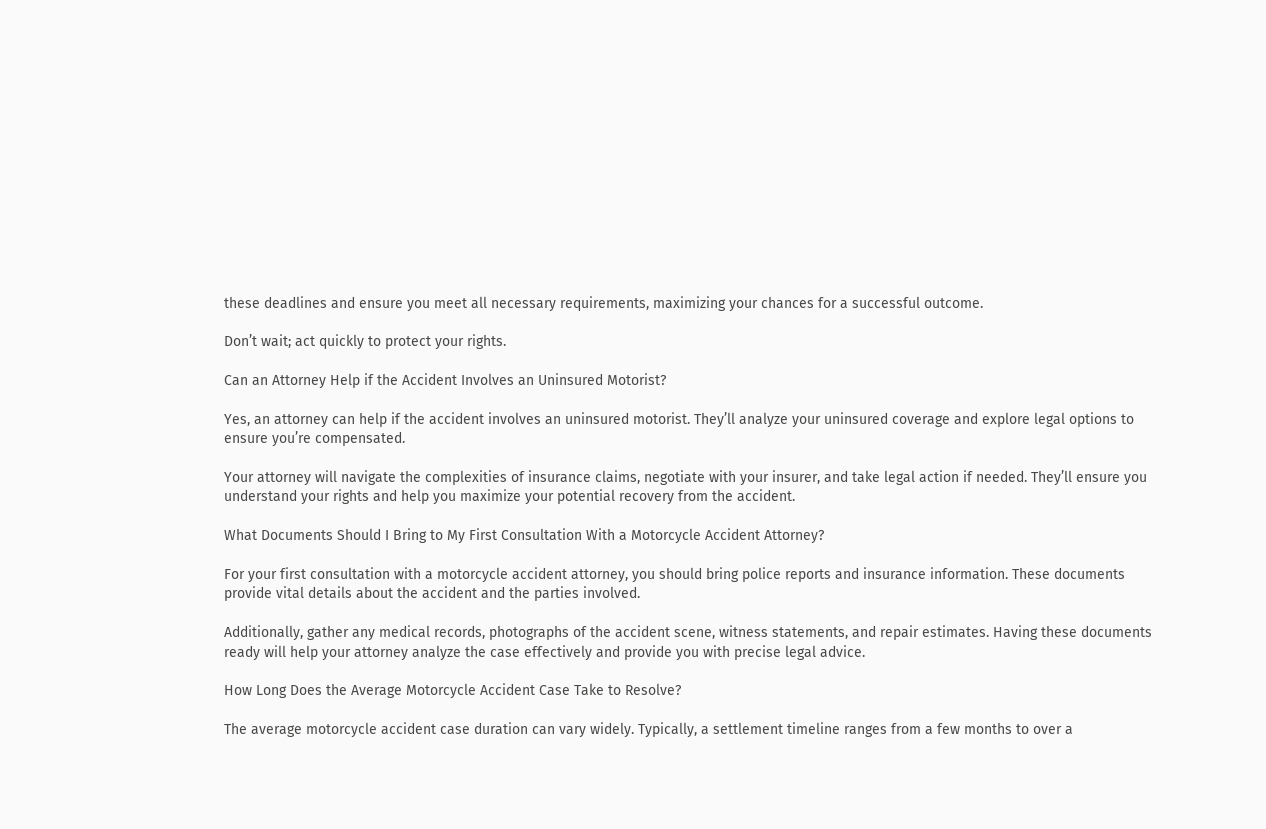these deadlines and ensure you meet all necessary requirements, maximizing your chances for a successful outcome.

Don’t wait; act quickly to protect your rights.

Can an Attorney Help if the Accident Involves an Uninsured Motorist?

Yes, an attorney can help if the accident involves an uninsured motorist. They’ll analyze your uninsured coverage and explore legal options to ensure you’re compensated.

Your attorney will navigate the complexities of insurance claims, negotiate with your insurer, and take legal action if needed. They’ll ensure you understand your rights and help you maximize your potential recovery from the accident.

What Documents Should I Bring to My First Consultation With a Motorcycle Accident Attorney?

For your first consultation with a motorcycle accident attorney, you should bring police reports and insurance information. These documents provide vital details about the accident and the parties involved.

Additionally, gather any medical records, photographs of the accident scene, witness statements, and repair estimates. Having these documents ready will help your attorney analyze the case effectively and provide you with precise legal advice.

How Long Does the Average Motorcycle Accident Case Take to Resolve?

The average motorcycle accident case duration can vary widely. Typically, a settlement timeline ranges from a few months to over a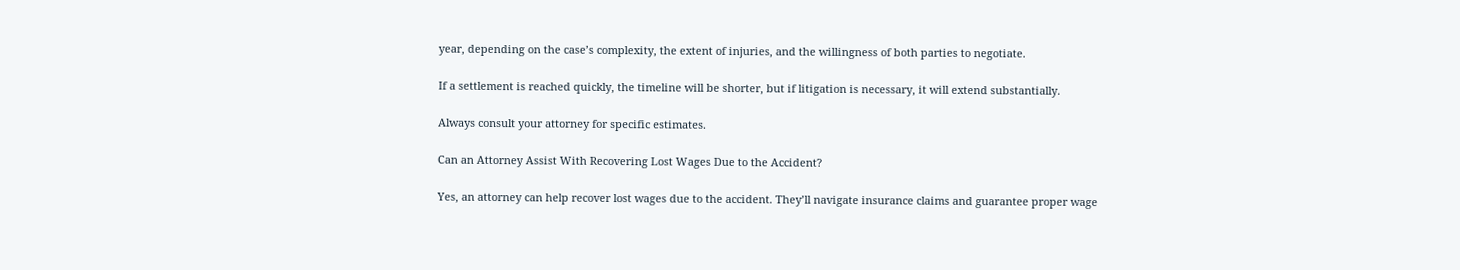year, depending on the case’s complexity, the extent of injuries, and the willingness of both parties to negotiate.

If a settlement is reached quickly, the timeline will be shorter, but if litigation is necessary, it will extend substantially.

Always consult your attorney for specific estimates.

Can an Attorney Assist With Recovering Lost Wages Due to the Accident?

Yes, an attorney can help recover lost wages due to the accident. They’ll navigate insurance claims and guarantee proper wage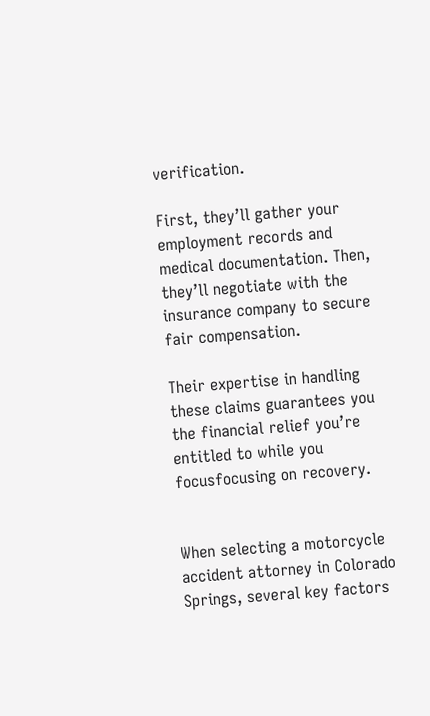verification.

First, they’ll gather your employment records and medical documentation. Then, they’ll negotiate with the insurance company to secure fair compensation.

Their expertise in handling these claims guarantees you the financial relief you’re entitled to while you focusfocusing on recovery.


When selecting a motorcycle accident attorney in Colorado Springs, several key factors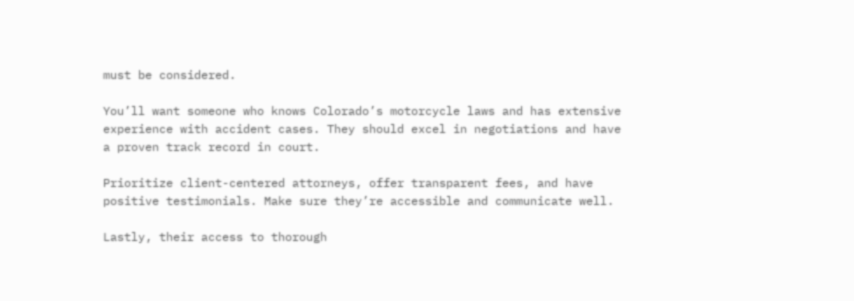must be considered.

You’ll want someone who knows Colorado’s motorcycle laws and has extensive experience with accident cases. They should excel in negotiations and have a proven track record in court.

Prioritize client-centered attorneys, offer transparent fees, and have positive testimonials. Make sure they’re accessible and communicate well.

Lastly, their access to thorough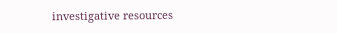investigative resources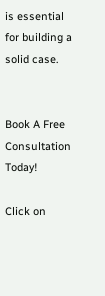is essential for building a solid case.


Book A Free Consultation Today!

Click on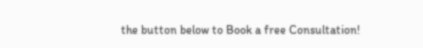the button below to Book a free Consultation!